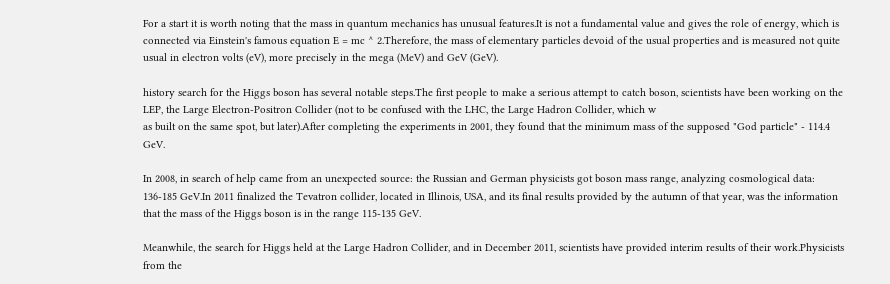For a start it is worth noting that the mass in quantum mechanics has unusual features.It is not a fundamental value and gives the role of energy, which is connected via Einstein's famous equation E = mc ^ 2.Therefore, the mass of elementary particles devoid of the usual properties and is measured not quite usual in electron volts (eV), more precisely in the mega (MeV) and GeV (GeV).

history search for the Higgs boson has several notable steps.The first people to make a serious attempt to catch boson, scientists have been working on the LEP, the Large Electron-Positron Collider (not to be confused with the LHC, the Large Hadron Collider, which w
as built on the same spot, but later).After completing the experiments in 2001, they found that the minimum mass of the supposed "God particle" - 114.4 GeV.

In 2008, in search of help came from an unexpected source: the Russian and German physicists got boson mass range, analyzing cosmological data: 136-185 GeV.In 2011 finalized the Tevatron collider, located in Illinois, USA, and its final results provided by the autumn of that year, was the information that the mass of the Higgs boson is in the range 115-135 GeV.

Meanwhile, the search for Higgs held at the Large Hadron Collider, and in December 2011, scientists have provided interim results of their work.Physicists from the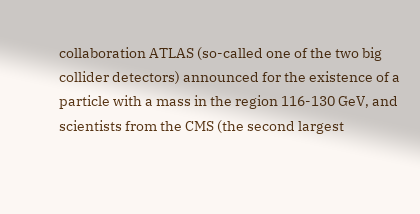collaboration ATLAS (so-called one of the two big collider detectors) announced for the existence of a particle with a mass in the region 116-130 GeV, and scientists from the CMS (the second largest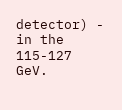detector) - in the 115-127 GeV.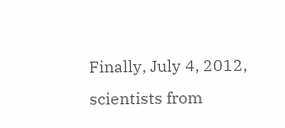Finally, July 4, 2012, scientists from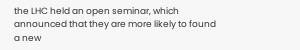the LHC held an open seminar, which announced that they are more likely to found a new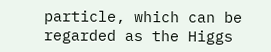particle, which can be regarded as the Higgs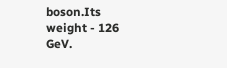boson.Its weight - 126 GeV.